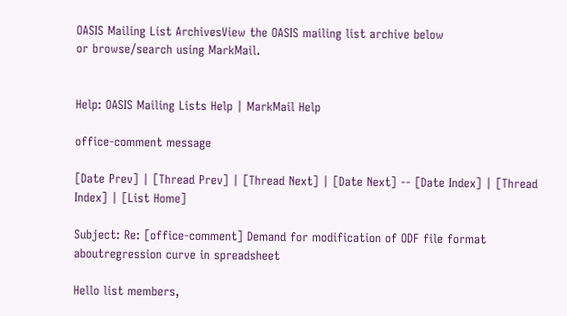OASIS Mailing List ArchivesView the OASIS mailing list archive below
or browse/search using MarkMail.


Help: OASIS Mailing Lists Help | MarkMail Help

office-comment message

[Date Prev] | [Thread Prev] | [Thread Next] | [Date Next] -- [Date Index] | [Thread Index] | [List Home]

Subject: Re: [office-comment] Demand for modification of ODF file format aboutregression curve in spreadsheet

Hello list members,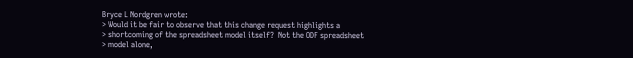Bryce L Nordgren wrote:
> Would it be fair to observe that this change request highlights a
> shortcoming of the spreadsheet model itself?  Not the ODF spreadsheet
> model alone,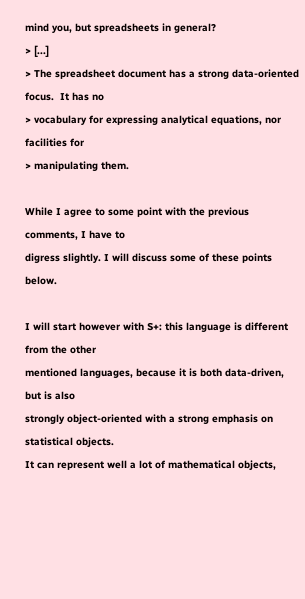mind you, but spreadsheets in general?
> [...]
> The spreadsheet document has a strong data-oriented focus.  It has no
> vocabulary for expressing analytical equations, nor facilities for
> manipulating them.

While I agree to some point with the previous comments, I have to
digress slightly. I will discuss some of these points below.

I will start however with S+: this language is different from the other
mentioned languages, because it is both data-driven, but is also
strongly object-oriented with a strong emphasis on statistical objects.
It can represent well a lot of mathematical objects,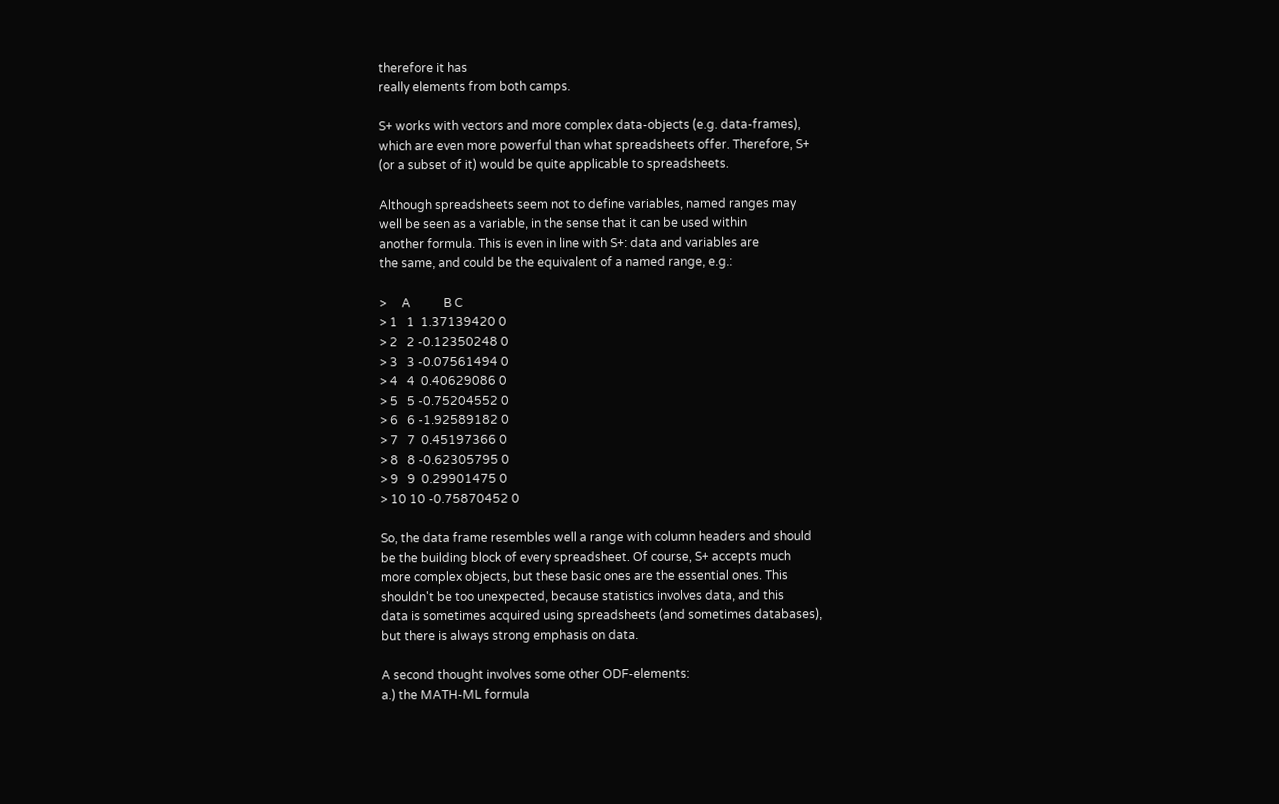therefore it has
really elements from both camps.

S+ works with vectors and more complex data-objects (e.g. data-frames),
which are even more powerful than what spreadsheets offer. Therefore, S+
(or a subset of it) would be quite applicable to spreadsheets.

Although spreadsheets seem not to define variables, named ranges may
well be seen as a variable, in the sense that it can be used within
another formula. This is even in line with S+: data and variables are
the same, and could be the equivalent of a named range, e.g.:

>     A           B C
> 1   1  1.37139420 0
> 2   2 -0.12350248 0
> 3   3 -0.07561494 0
> 4   4  0.40629086 0
> 5   5 -0.75204552 0
> 6   6 -1.92589182 0
> 7   7  0.45197366 0
> 8   8 -0.62305795 0
> 9   9  0.29901475 0
> 10 10 -0.75870452 0

So, the data frame resembles well a range with column headers and should
be the building block of every spreadsheet. Of course, S+ accepts much
more complex objects, but these basic ones are the essential ones. This
shouldn't be too unexpected, because statistics involves data, and this
data is sometimes acquired using spreadsheets (and sometimes databases),
but there is always strong emphasis on data.

A second thought involves some other ODF-elements:
a.) the MATH-ML formula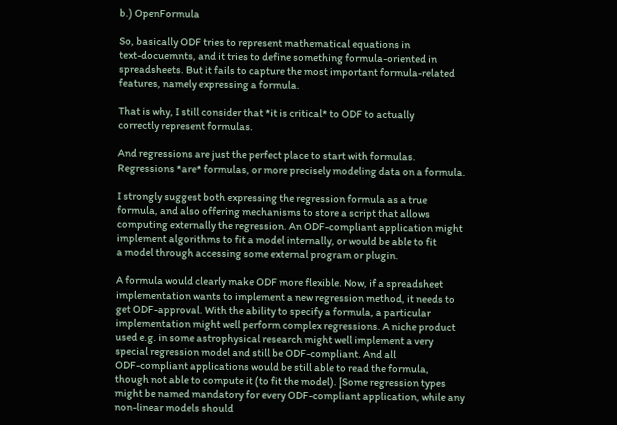b.) OpenFormula

So, basically ODF tries to represent mathematical equations in
text-docuemnts, and it tries to define something formula-oriented in
spreadsheets. But it fails to capture the most important formula-related
features, namely expressing a formula.

That is why, I still consider that *it is critical* to ODF to actually
correctly represent formulas.

And regressions are just the perfect place to start with formulas.
Regressions *are* formulas, or more precisely modeling data on a formula.

I strongly suggest both expressing the regression formula as a true
formula, and also offering mechanisms to store a script that allows
computing externally the regression. An ODF-compliant application might
implement algorithms to fit a model internally, or would be able to fit
a model through accessing some external program or plugin.

A formula would clearly make ODF more flexible. Now, if a spreadsheet
implementation wants to implement a new regression method, it needs to
get ODF-approval. With the ability to specify a formula, a particular
implementation might well perform complex regressions. A niche product
used e.g. in some astrophysical research might well implement a very
special regression model and still be ODF-compliant. And all
ODF-compliant applications would be still able to read the formula,
though not able to compute it (to fit the model). [Some regression types
might be named mandatory for every ODF-compliant application, while any
non-linear models should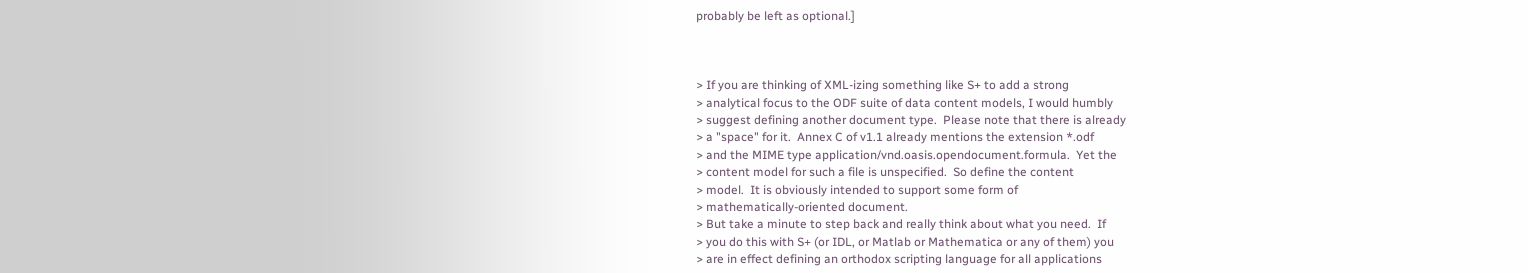probably be left as optional.]



> If you are thinking of XML-izing something like S+ to add a strong
> analytical focus to the ODF suite of data content models, I would humbly
> suggest defining another document type.  Please note that there is already
> a "space" for it.  Annex C of v1.1 already mentions the extension *.odf
> and the MIME type application/vnd.oasis.opendocument.formula.  Yet the
> content model for such a file is unspecified.  So define the content
> model.  It is obviously intended to support some form of
> mathematically-oriented document.
> But take a minute to step back and really think about what you need.  If
> you do this with S+ (or IDL, or Matlab or Mathematica or any of them) you
> are in effect defining an orthodox scripting language for all applications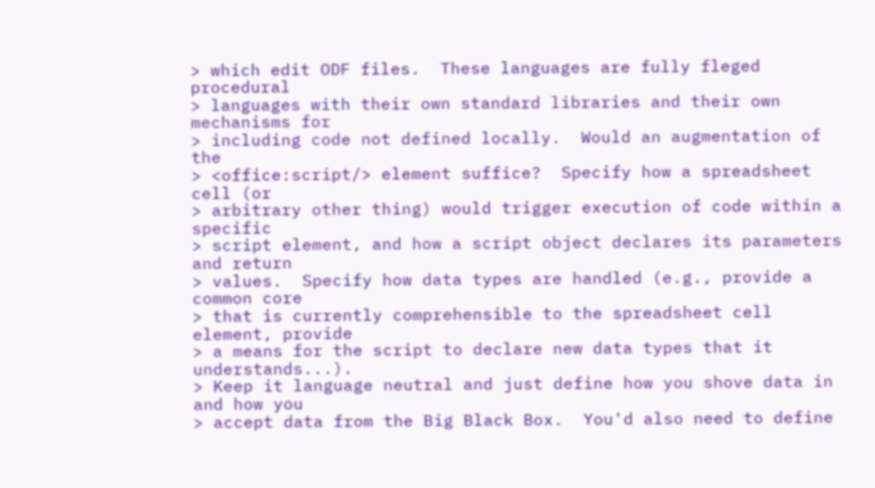> which edit ODF files.  These languages are fully fleged procedural
> languages with their own standard libraries and their own mechanisms for
> including code not defined locally.  Would an augmentation of the
> <office:script/> element suffice?  Specify how a spreadsheet cell (or
> arbitrary other thing) would trigger execution of code within a specific
> script element, and how a script object declares its parameters and return
> values.  Specify how data types are handled (e.g., provide a common core
> that is currently comprehensible to the spreadsheet cell element, provide
> a means for the script to declare new data types that it understands...).
> Keep it language neutral and just define how you shove data in and how you
> accept data from the Big Black Box.  You'd also need to define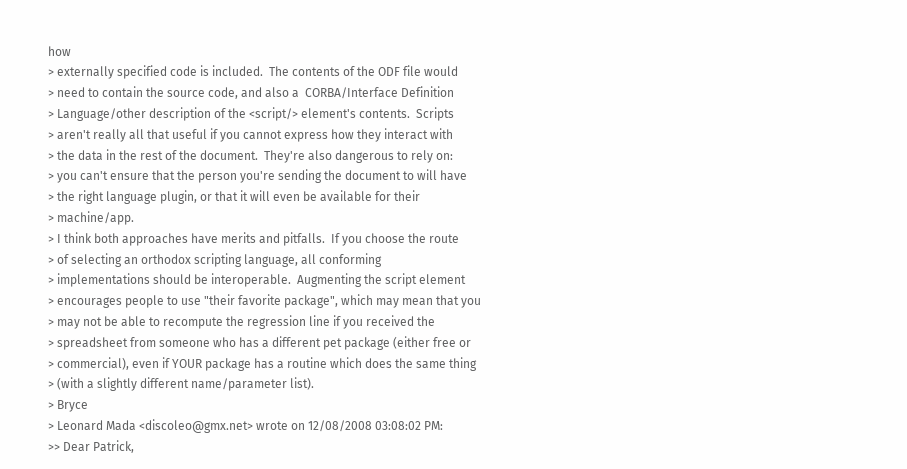how
> externally specified code is included.  The contents of the ODF file would
> need to contain the source code, and also a  CORBA/Interface Definition
> Language/other description of the <script/> element's contents.  Scripts
> aren't really all that useful if you cannot express how they interact with
> the data in the rest of the document.  They're also dangerous to rely on:
> you can't ensure that the person you're sending the document to will have
> the right language plugin, or that it will even be available for their
> machine/app.
> I think both approaches have merits and pitfalls.  If you choose the route
> of selecting an orthodox scripting language, all conforming
> implementations should be interoperable.  Augmenting the script element
> encourages people to use "their favorite package", which may mean that you
> may not be able to recompute the regression line if you received the
> spreadsheet from someone who has a different pet package (either free or
> commercial), even if YOUR package has a routine which does the same thing
> (with a slightly different name/parameter list).
> Bryce
> Leonard Mada <discoleo@gmx.net> wrote on 12/08/2008 03:08:02 PM:
>> Dear Patrick,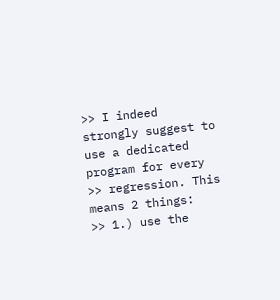>> I indeed strongly suggest to use a dedicated program for every
>> regression. This means 2 things:
>> 1.) use the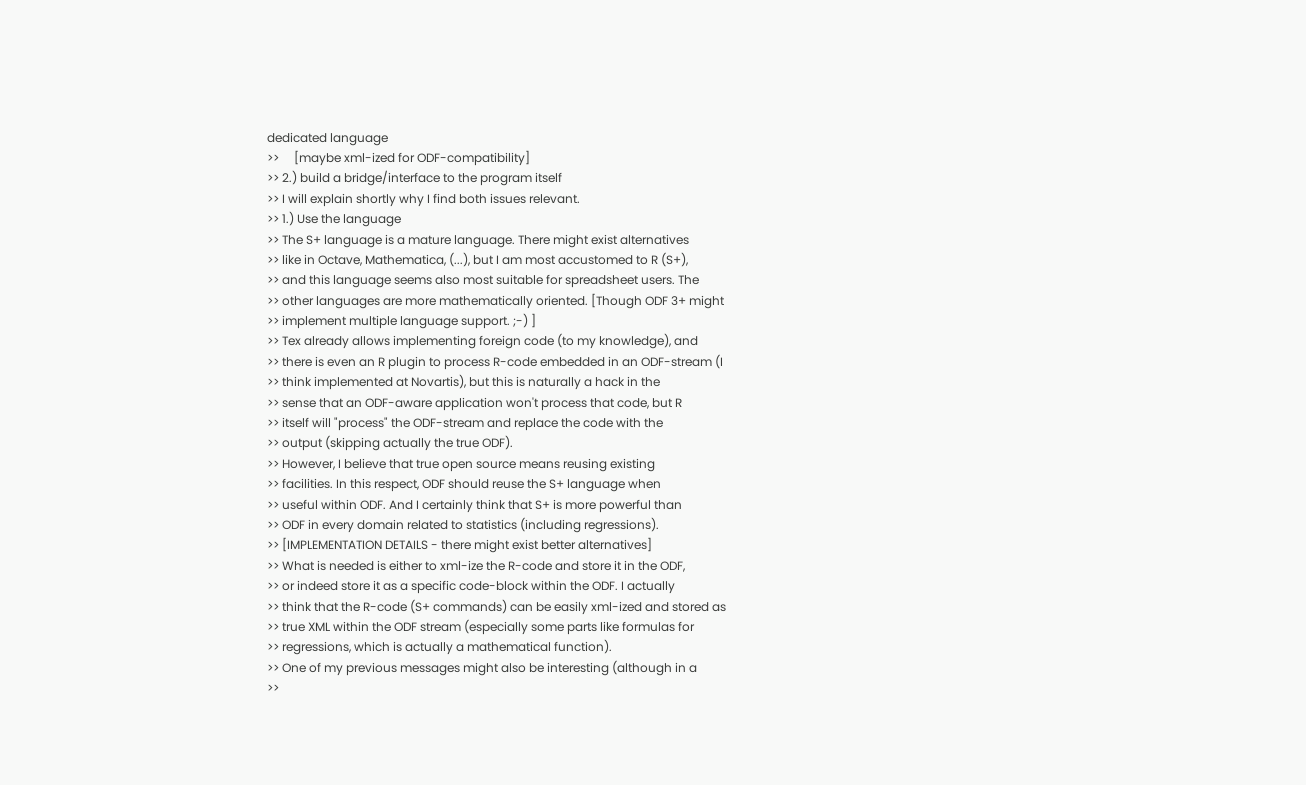dedicated language
>>     [maybe xml-ized for ODF-compatibility]
>> 2.) build a bridge/interface to the program itself
>> I will explain shortly why I find both issues relevant.
>> 1.) Use the language
>> The S+ language is a mature language. There might exist alternatives
>> like in Octave, Mathematica, (...), but I am most accustomed to R (S+),
>> and this language seems also most suitable for spreadsheet users. The
>> other languages are more mathematically oriented. [Though ODF 3+ might
>> implement multiple language support. ;-) ]
>> Tex already allows implementing foreign code (to my knowledge), and
>> there is even an R plugin to process R-code embedded in an ODF-stream (I
>> think implemented at Novartis), but this is naturally a hack in the
>> sense that an ODF-aware application won't process that code, but R
>> itself will "process" the ODF-stream and replace the code with the
>> output (skipping actually the true ODF).
>> However, I believe that true open source means reusing existing
>> facilities. In this respect, ODF should reuse the S+ language when
>> useful within ODF. And I certainly think that S+ is more powerful than
>> ODF in every domain related to statistics (including regressions).
>> [IMPLEMENTATION DETAILS - there might exist better alternatives]
>> What is needed is either to xml-ize the R-code and store it in the ODF,
>> or indeed store it as a specific code-block within the ODF. I actually
>> think that the R-code (S+ commands) can be easily xml-ized and stored as
>> true XML within the ODF stream (especially some parts like formulas for
>> regressions, which is actually a mathematical function).
>> One of my previous messages might also be interesting (although in a
>>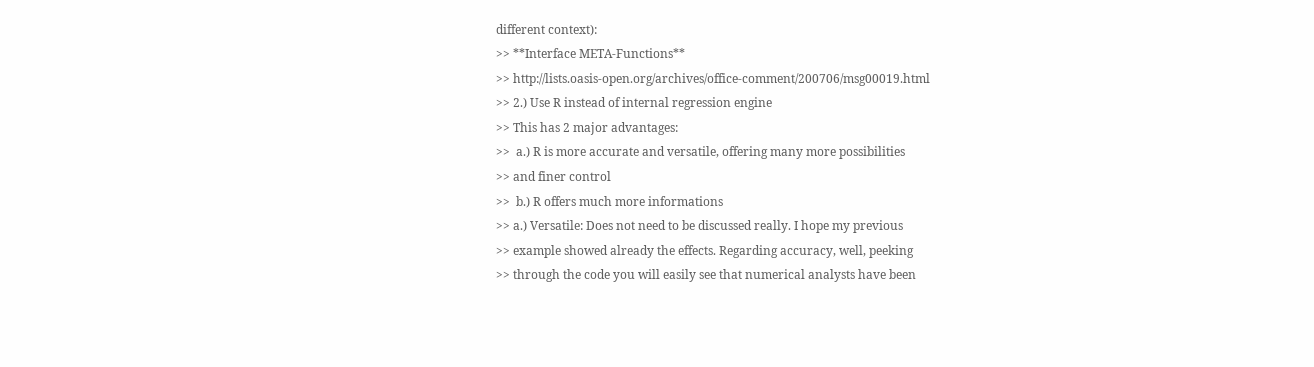different context):
>> **Interface META-Functions**
>> http://lists.oasis-open.org/archives/office-comment/200706/msg00019.html
>> 2.) Use R instead of internal regression engine
>> This has 2 major advantages:
>>  a.) R is more accurate and versatile, offering many more possibilities
>> and finer control
>>  b.) R offers much more informations
>> a.) Versatile: Does not need to be discussed really. I hope my previous
>> example showed already the effects. Regarding accuracy, well, peeking
>> through the code you will easily see that numerical analysts have been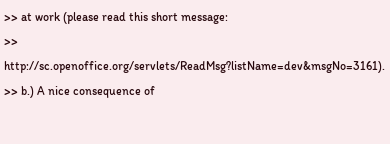>> at work (please read this short message:
>> http://sc.openoffice.org/servlets/ReadMsg?listName=dev&msgNo=3161).
>> b.) A nice consequence of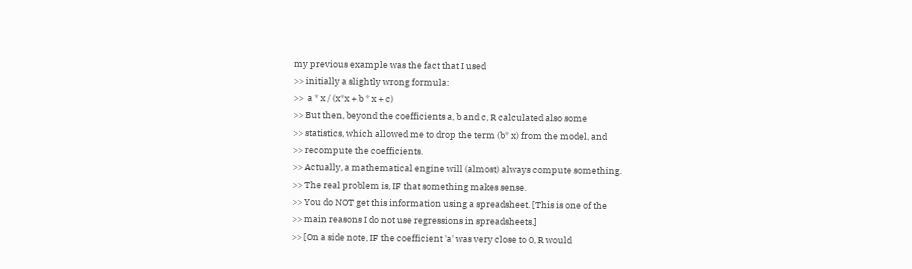my previous example was the fact that I used
>> initially a slightly wrong formula:
>>  a * x / (x*x + b * x + c)
>> But then, beyond the coefficients a, b and c, R calculated also some
>> statistics, which allowed me to drop the term (b* x) from the model, and
>> recompute the coefficients.
>> Actually, a mathematical engine will (almost) always compute something.
>> The real problem is, IF that something makes sense.
>> You do NOT get this information using a spreadsheet. [This is one of the
>> main reasons I do not use regressions in spreadsheets.]
>> [On a side note, IF the coefficient 'a' was very close to 0, R would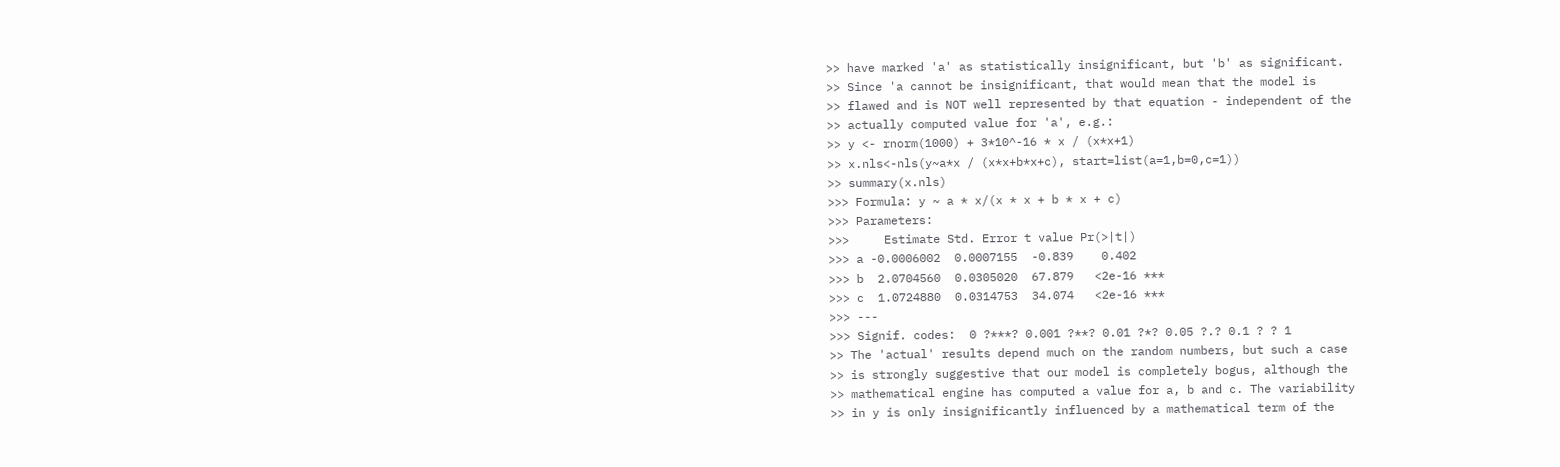>> have marked 'a' as statistically insignificant, but 'b' as significant.
>> Since 'a cannot be insignificant, that would mean that the model is
>> flawed and is NOT well represented by that equation - independent of the
>> actually computed value for 'a', e.g.:
>> y <- rnorm(1000) + 3*10^-16 * x / (x*x+1)
>> x.nls<-nls(y~a*x / (x*x+b*x+c), start=list(a=1,b=0,c=1))
>> summary(x.nls)
>>> Formula: y ~ a * x/(x * x + b * x + c)
>>> Parameters:
>>>     Estimate Std. Error t value Pr(>|t|)
>>> a -0.0006002  0.0007155  -0.839    0.402
>>> b  2.0704560  0.0305020  67.879   <2e-16 ***
>>> c  1.0724880  0.0314753  34.074   <2e-16 ***
>>> ---
>>> Signif. codes:  0 ?***? 0.001 ?**? 0.01 ?*? 0.05 ?.? 0.1 ? ? 1
>> The 'actual' results depend much on the random numbers, but such a case
>> is strongly suggestive that our model is completely bogus, although the
>> mathematical engine has computed a value for a, b and c. The variability
>> in y is only insignificantly influenced by a mathematical term of the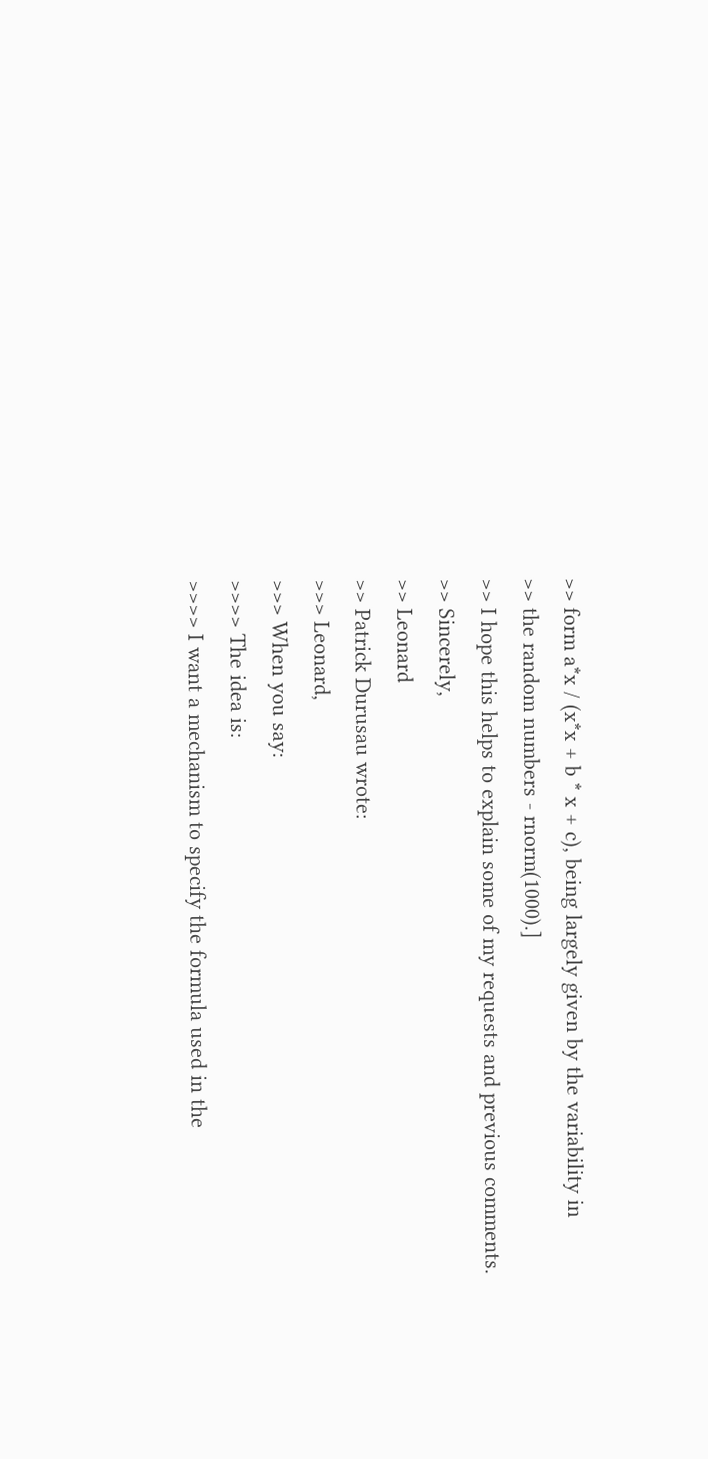>> form a*x / (x*x + b * x + c), being largely given by the variability in
>> the random numbers - rnorm(1000).]
>> I hope this helps to explain some of my requests and previous comments.
>> Sincerely,
>> Leonard
>> Patrick Durusau wrote:
>>> Leonard,
>>> When you say:
>>>> The idea is:
>>>> I want a mechanism to specify the formula used in the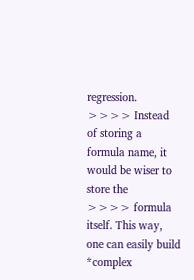regression.
>>>> Instead of storing a formula name, it would be wiser to store the
>>>> formula itself. This way, one can easily build *complex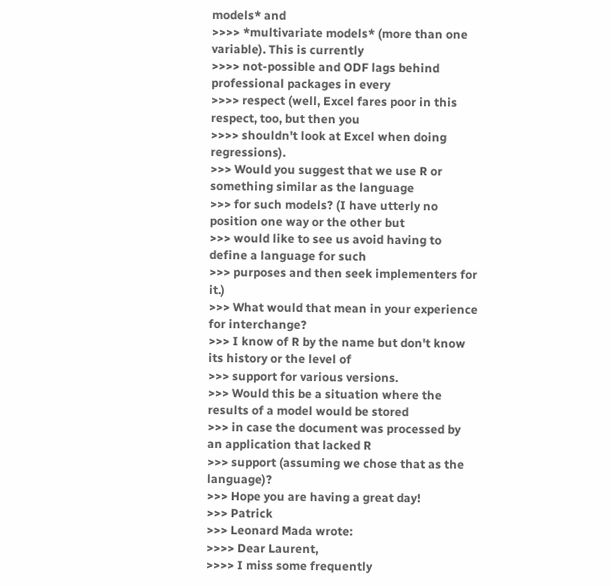models* and
>>>> *multivariate models* (more than one variable). This is currently
>>>> not-possible and ODF lags behind professional packages in every
>>>> respect (well, Excel fares poor in this respect, too, but then you
>>>> shouldn't look at Excel when doing regressions).
>>> Would you suggest that we use R or something similar as the language
>>> for such models? (I have utterly no position one way or the other but
>>> would like to see us avoid having to define a language for such
>>> purposes and then seek implementers for it.)
>>> What would that mean in your experience for interchange?
>>> I know of R by the name but don't know its history or the level of
>>> support for various versions.
>>> Would this be a situation where the results of a model would be stored
>>> in case the document was processed by an application that lacked R
>>> support (assuming we chose that as the language)?
>>> Hope you are having a great day!
>>> Patrick
>>> Leonard Mada wrote:
>>>> Dear Laurent,
>>>> I miss some frequently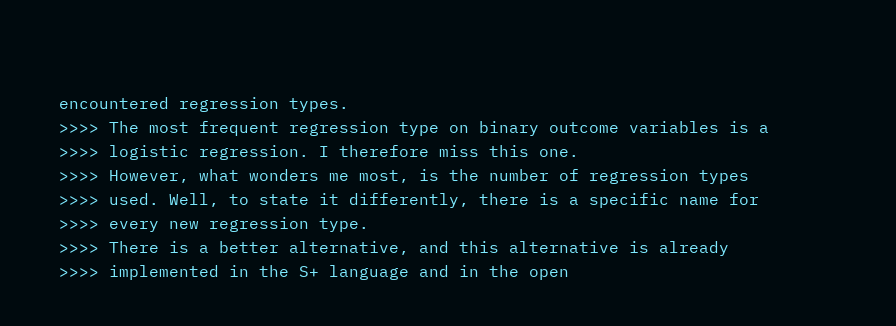encountered regression types.
>>>> The most frequent regression type on binary outcome variables is a
>>>> logistic regression. I therefore miss this one.
>>>> However, what wonders me most, is the number of regression types
>>>> used. Well, to state it differently, there is a specific name for
>>>> every new regression type.
>>>> There is a better alternative, and this alternative is already
>>>> implemented in the S+ language and in the open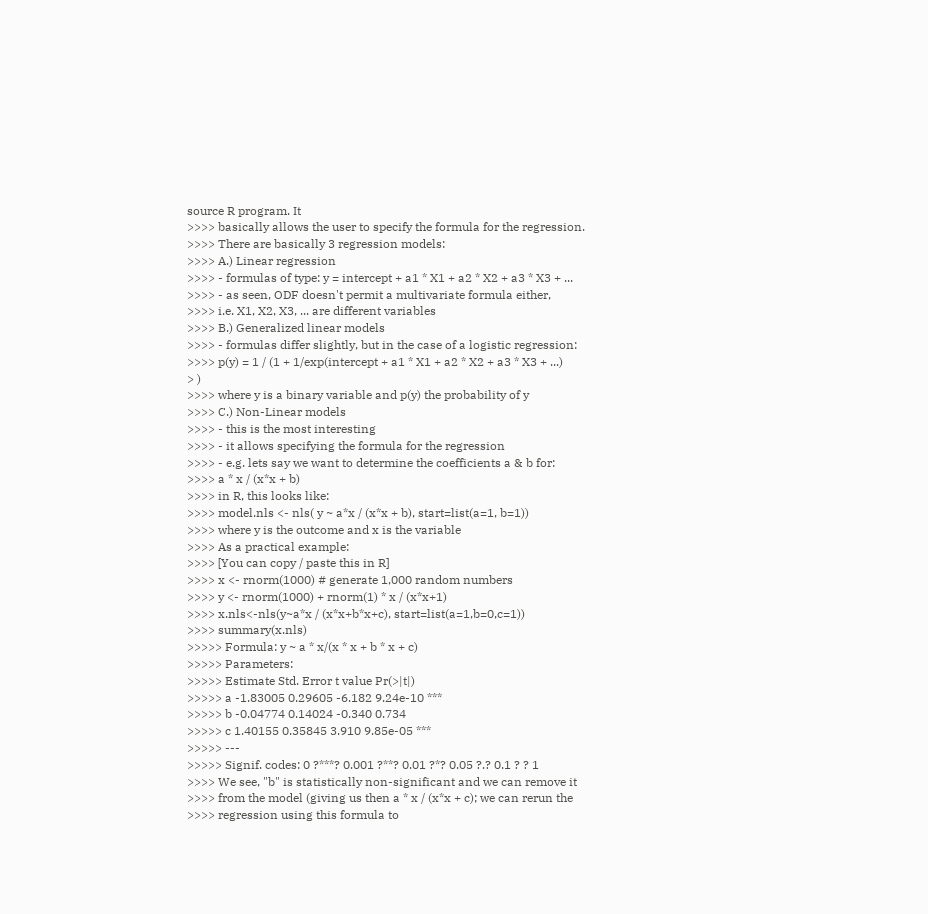source R program. It
>>>> basically allows the user to specify the formula for the regression.
>>>> There are basically 3 regression models:
>>>> A.) Linear regression
>>>> - formulas of type: y = intercept + a1 * X1 + a2 * X2 + a3 * X3 + ...
>>>> - as seen, ODF doesn't permit a multivariate formula either,
>>>> i.e. X1, X2, X3, ... are different variables
>>>> B.) Generalized linear models
>>>> - formulas differ slightly, but in the case of a logistic regression:
>>>> p(y) = 1 / (1 + 1/exp(intercept + a1 * X1 + a2 * X2 + a3 * X3 + ...)
> )
>>>> where y is a binary variable and p(y) the probability of y
>>>> C.) Non-Linear models
>>>> - this is the most interesting
>>>> - it allows specifying the formula for the regression
>>>> - e.g. lets say we want to determine the coefficients a & b for:
>>>> a * x / (x*x + b)
>>>> in R, this looks like:
>>>> model.nls <- nls( y ~ a*x / (x*x + b), start=list(a=1, b=1))
>>>> where y is the outcome and x is the variable
>>>> As a practical example:
>>>> [You can copy / paste this in R]
>>>> x <- rnorm(1000) # generate 1,000 random numbers
>>>> y <- rnorm(1000) + rnorm(1) * x / (x*x+1)
>>>> x.nls<-nls(y~a*x / (x*x+b*x+c), start=list(a=1,b=0,c=1))
>>>> summary(x.nls)
>>>>> Formula: y ~ a * x/(x * x + b * x + c)
>>>>> Parameters:
>>>>> Estimate Std. Error t value Pr(>|t|)
>>>>> a -1.83005 0.29605 -6.182 9.24e-10 ***
>>>>> b -0.04774 0.14024 -0.340 0.734
>>>>> c 1.40155 0.35845 3.910 9.85e-05 ***
>>>>> ---
>>>>> Signif. codes: 0 ?***? 0.001 ?**? 0.01 ?*? 0.05 ?.? 0.1 ? ? 1
>>>> We see, "b" is statistically non-significant and we can remove it
>>>> from the model (giving us then a * x / (x*x + c); we can rerun the
>>>> regression using this formula to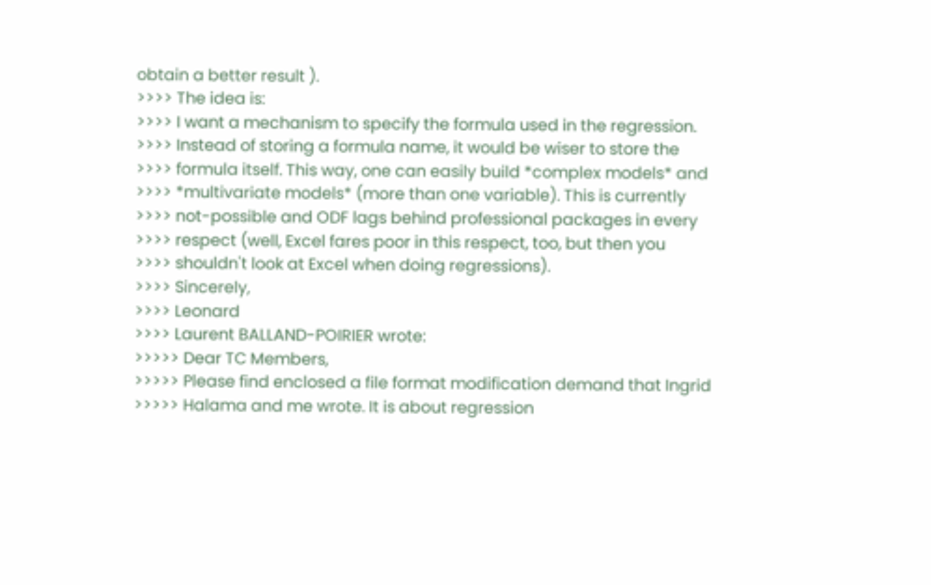obtain a better result ).
>>>> The idea is:
>>>> I want a mechanism to specify the formula used in the regression.
>>>> Instead of storing a formula name, it would be wiser to store the
>>>> formula itself. This way, one can easily build *complex models* and
>>>> *multivariate models* (more than one variable). This is currently
>>>> not-possible and ODF lags behind professional packages in every
>>>> respect (well, Excel fares poor in this respect, too, but then you
>>>> shouldn't look at Excel when doing regressions).
>>>> Sincerely,
>>>> Leonard
>>>> Laurent BALLAND-POIRIER wrote:
>>>>> Dear TC Members,
>>>>> Please find enclosed a file format modification demand that Ingrid
>>>>> Halama and me wrote. It is about regression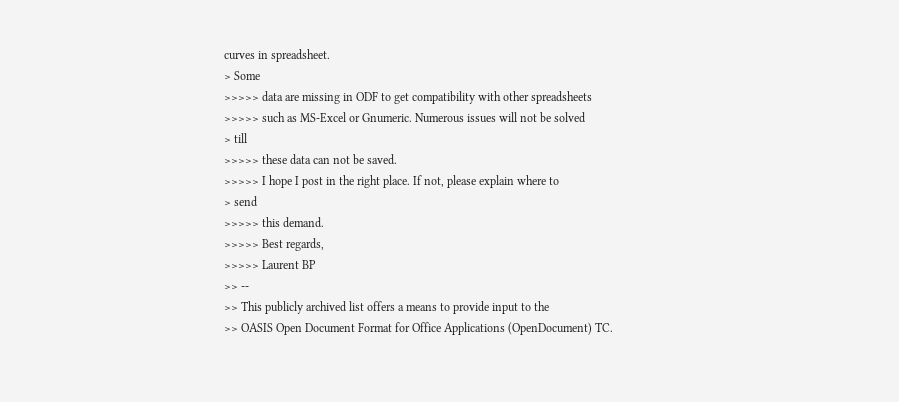curves in spreadsheet.
> Some
>>>>> data are missing in ODF to get compatibility with other spreadsheets
>>>>> such as MS-Excel or Gnumeric. Numerous issues will not be solved
> till
>>>>> these data can not be saved.
>>>>> I hope I post in the right place. If not, please explain where to
> send
>>>>> this demand.
>>>>> Best regards,
>>>>> Laurent BP
>> --
>> This publicly archived list offers a means to provide input to the
>> OASIS Open Document Format for Office Applications (OpenDocument) TC.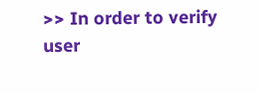>> In order to verify user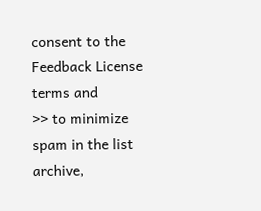consent to the Feedback License terms and
>> to minimize spam in the list archive,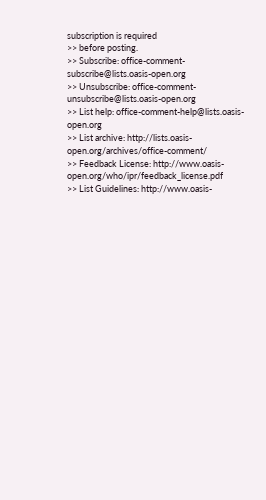subscription is required
>> before posting.
>> Subscribe: office-comment-subscribe@lists.oasis-open.org
>> Unsubscribe: office-comment-unsubscribe@lists.oasis-open.org
>> List help: office-comment-help@lists.oasis-open.org
>> List archive: http://lists.oasis-open.org/archives/office-comment/
>> Feedback License: http://www.oasis-open.org/who/ipr/feedback_license.pdf
>> List Guidelines: http://www.oasis-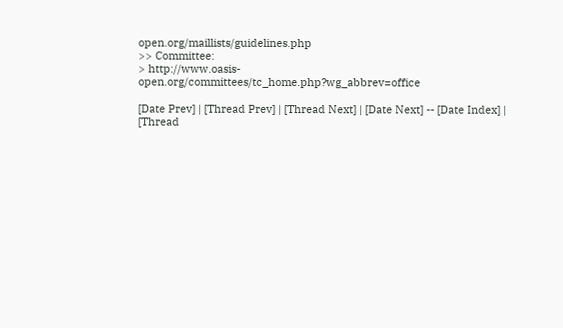open.org/maillists/guidelines.php
>> Committee:
> http://www.oasis-open.org/committees/tc_home.php?wg_abbrev=office

[Date Prev] | [Thread Prev] | [Thread Next] | [Date Next] -- [Date Index] | [Thread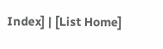Index] | [List Home]